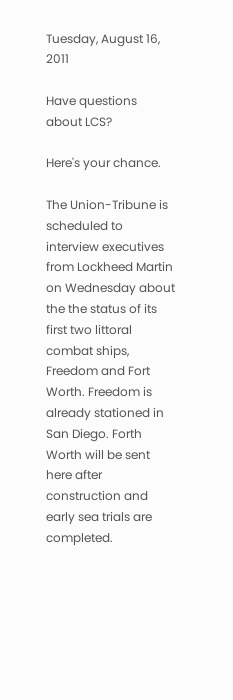Tuesday, August 16, 2011

Have questions about LCS?

Here's your chance.

The Union-Tribune is scheduled to interview executives from Lockheed Martin on Wednesday about the the status of its first two littoral combat ships, Freedom and Fort Worth. Freedom is already stationed in San Diego. Forth Worth will be sent here after construction and early sea trials are completed.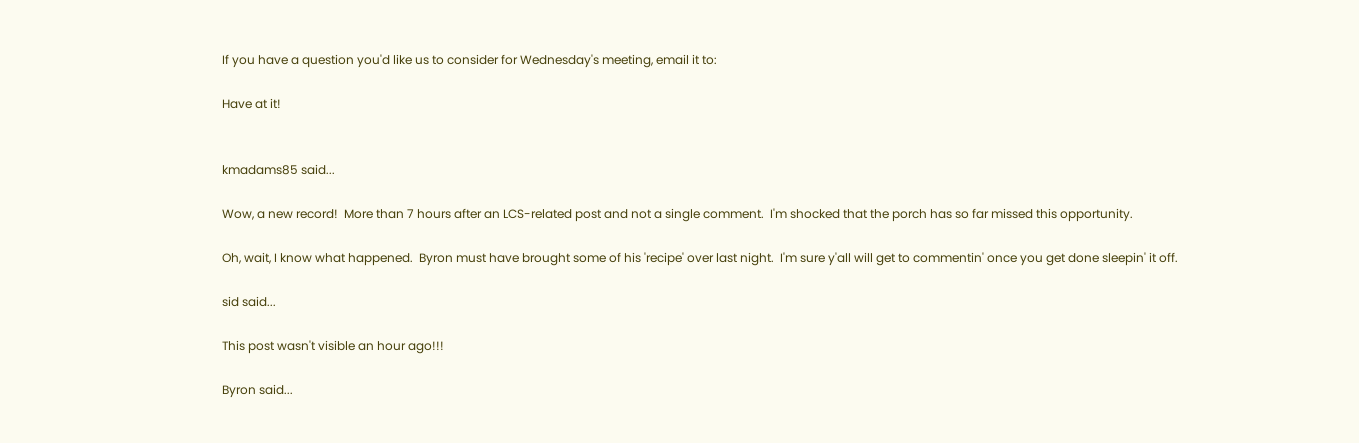If you have a question you'd like us to consider for Wednesday's meeting, email it to:

Have at it!


kmadams85 said...

Wow, a new record!  More than 7 hours after an LCS-related post and not a single comment.  I'm shocked that the porch has so far missed this opportunity.

Oh, wait, I know what happened.  Byron must have brought some of his 'recipe' over last night.  I'm sure y'all will get to commentin' once you get done sleepin' it off.

sid said...

This post wasn't visible an hour ago!!!

Byron said...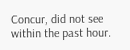Concur, did not see within the past hour.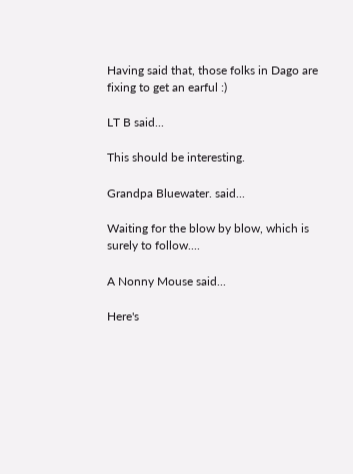Having said that, those folks in Dago are fixing to get an earful :)

LT B said...

This should be interesting.

Grandpa Bluewater. said...

Waiting for the blow by blow, which is surely to follow....

A Nonny Mouse said...

Here's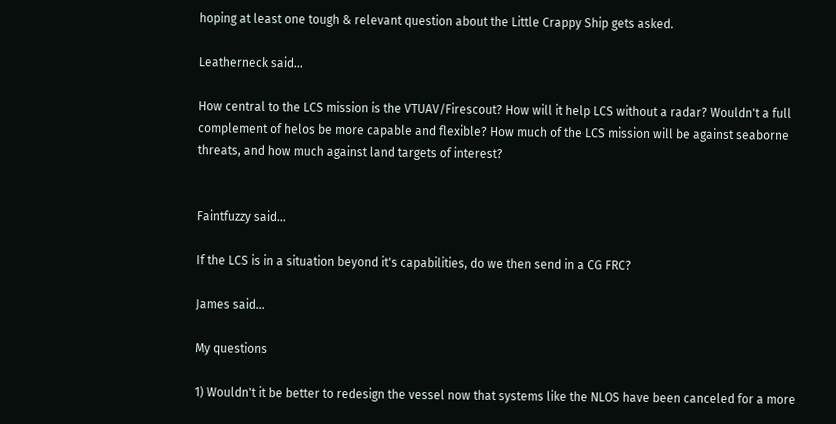hoping at least one tough & relevant question about the Little Crappy Ship gets asked.

Leatherneck said...

How central to the LCS mission is the VTUAV/Firescout? How will it help LCS without a radar? Wouldn't a full complement of helos be more capable and flexible? How much of the LCS mission will be against seaborne threats, and how much against land targets of interest?


Faintfuzzy said...

If the LCS is in a situation beyond it's capabilities, do we then send in a CG FRC?

James said...

My questions

1) Wouldn't it be better to redesign the vessel now that systems like the NLOS have been canceled for a more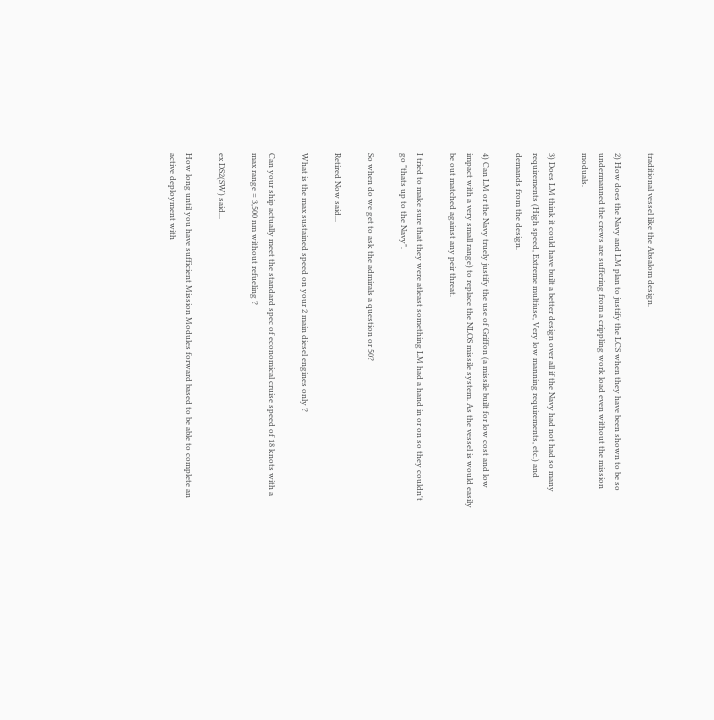traditional vessel like the Absalom design.

2) How does the Navy and LM plan to justify the LCS when they have been shown to be so undermanned the crews are suffering from a crippling work load even without the mission moduals.

3) Does LM think it could have built a better design over all if the Navy had not had so many requirements (High speed, Extreme multiuse, Very low manning requirements, etc.) and demands from the design.

4) Can LM or the Navy truely justify the use of Griffon (a missile built for low cost and low impact with a very small range) to replace the NLOS missile system. As the vessel is would easily be out matched against any peir threat.

I tried to make sure that they were atleast something LM had a hand in or on so they couldn't go "thats up to the Navy".

So when do we get to ask the admirals a question or 50?

Retired Now said...

What is the max sustained speed on your 2 main diesel engines only ?

Can your ship actually meet the standard spec of economical cruise speed of 18 knots with a max range = 3,500 nm without refueling ?

ex DS2(SW) said...

How long until you have sufficient Mission Modules forward based to be able to complete an active deployment with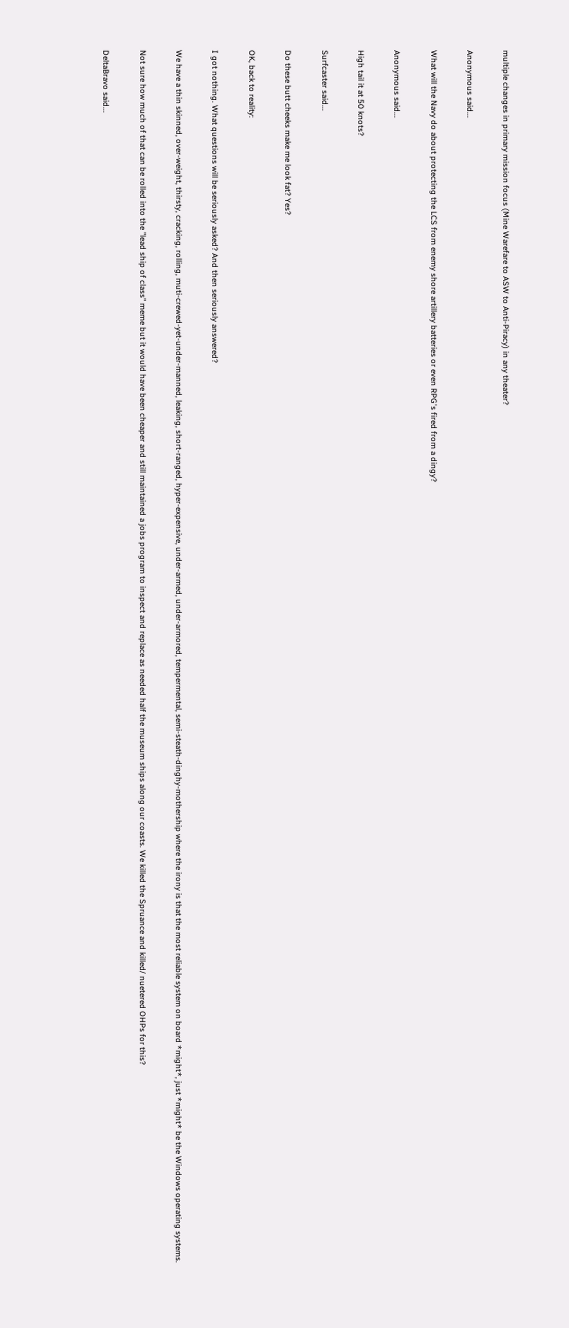multiple changes in primary mission focus (Mine Warefare to ASW to Anti-Piracy) in any theater?

Anonymous said...

What will the Navy do about protecting the LCS from enemy shore artillery batteries or even RPG's fired from a dingy?

Anonymous said...

High tail it at 50 knots?

Surfcaster said...

Do these butt cheeks make me look fat? Yes?

OK, back to reality:

I got nothing. What questions will be seriously asked? And then seriously answered?

We have a thin skinned, over-weight, thirsty, cracking, rolling, muti-crewed-yet-under-manned, leaking, short-ranged, hyper-expensive, under-armed, under-armored, tempermental, semi-steath-dinghy-mothership where the irony is that the most reliable system on board *might*, just *might* be the Windows operating systems.

Not sure how much of that can be rolled into the "lead ship of class" meme but it would have been cheaper and still maintained a jobs program to inspect and replace as needed half the museum ships along our coasts. We killed the Spruance and killed/ nuetered OHPs for this?

DeltaBravo said...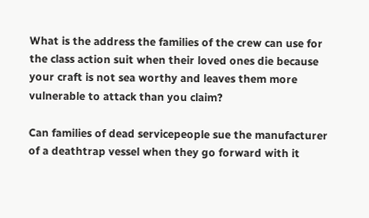What is the address the families of the crew can use for the class action suit when their loved ones die because your craft is not sea worthy and leaves them more vulnerable to attack than you claim?

Can families of dead servicepeople sue the manufacturer of a deathtrap vessel when they go forward with it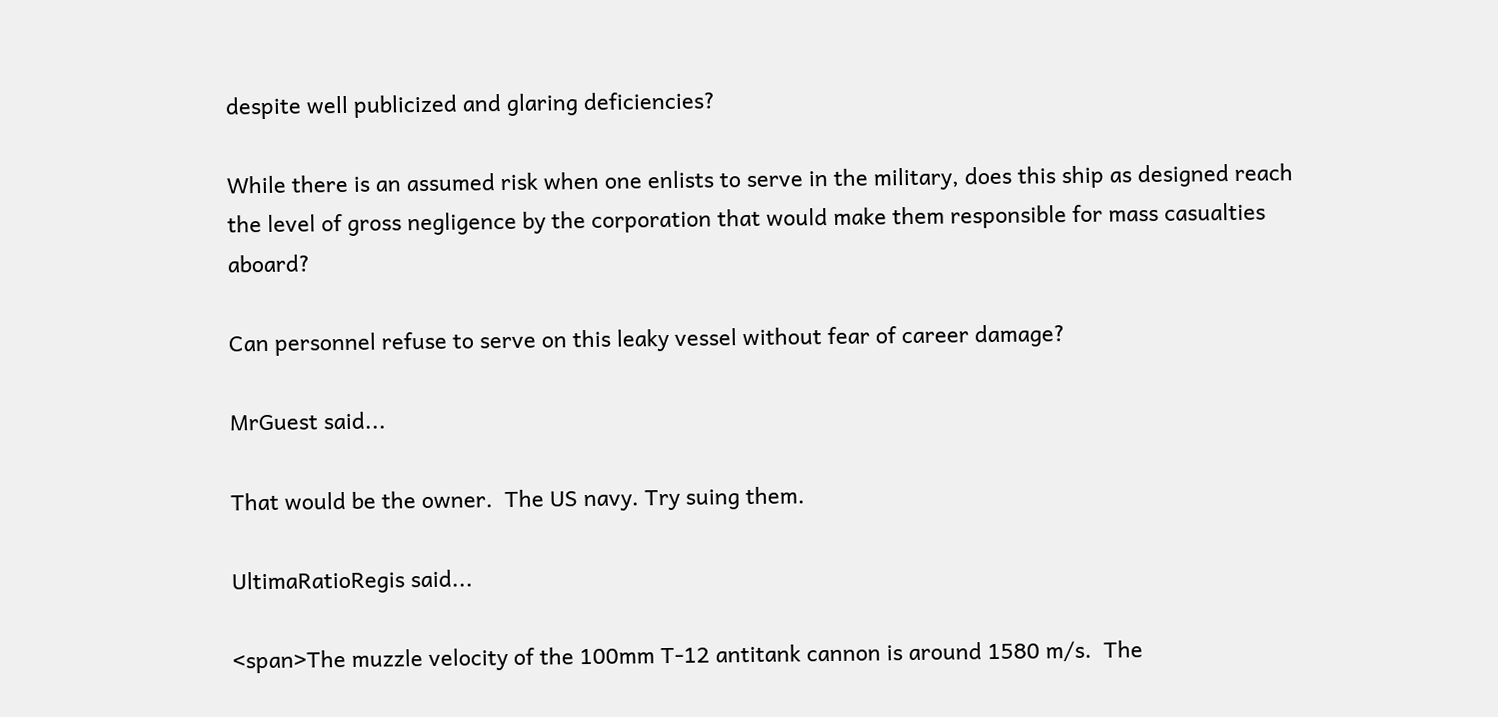despite well publicized and glaring deficiencies?

While there is an assumed risk when one enlists to serve in the military, does this ship as designed reach the level of gross negligence by the corporation that would make them responsible for mass casualties aboard?

Can personnel refuse to serve on this leaky vessel without fear of career damage?

MrGuest said...

That would be the owner.  The US navy. Try suing them.

UltimaRatioRegis said...

<span>The muzzle velocity of the 100mm T-12 antitank cannon is around 1580 m/s.  The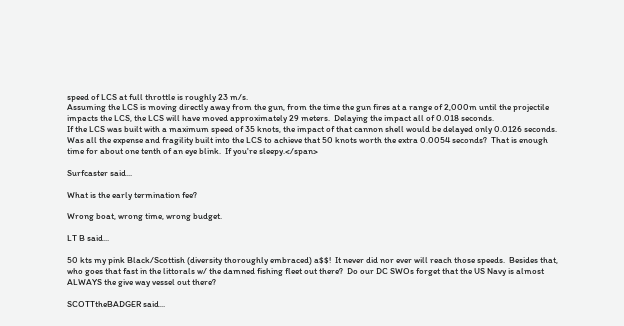speed of LCS at full throttle is roughly 23 m/s.
Assuming the LCS is moving directly away from the gun, from the time the gun fires at a range of 2,000m until the projectile impacts the LCS, the LCS will have moved approximately 29 meters.  Delaying the impact all of 0.018 seconds.
If the LCS was built with a maximum speed of 35 knots, the impact of that cannon shell would be delayed only 0.0126 seconds.
Was all the expense and fragility built into the LCS to achieve that 50 knots worth the extra 0.0054 seconds?  That is enough time for about one tenth of an eye blink.  If you're sleepy.</span>

Surfcaster said...

What is the early termination fee?

Wrong boat, wrong time, wrong budget.

LT B said...

50 kts my pink Black/Scottish (diversity thoroughly embraced) a$$!  It never did nor ever will reach those speeds.  Besides that, who goes that fast in the littorals w/ the damned fishing fleet out there?  Do our DC SWOs forget that the US Navy is almost ALWAYS the give way vessel out there?

SCOTTtheBADGER said...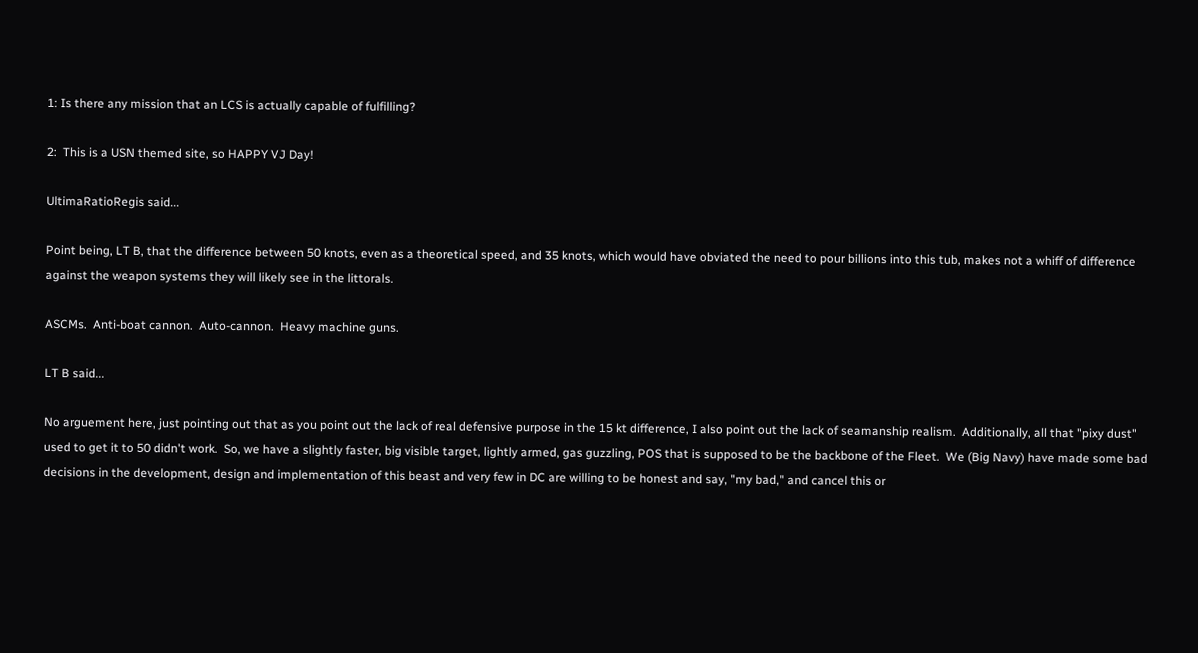1: Is there any mission that an LCS is actually capable of fulfilling?

2:  This is a USN themed site, so HAPPY VJ Day!

UltimaRatioRegis said...

Point being, LT B, that the difference between 50 knots, even as a theoretical speed, and 35 knots, which would have obviated the need to pour billions into this tub, makes not a whiff of difference against the weapon systems they will likely see in the littorals.

ASCMs.  Anti-boat cannon.  Auto-cannon.  Heavy machine guns.

LT B said...

No arguement here, just pointing out that as you point out the lack of real defensive purpose in the 15 kt difference, I also point out the lack of seamanship realism.  Additionally, all that "pixy dust" used to get it to 50 didn't work.  So, we have a slightly faster, big visible target, lightly armed, gas guzzling, POS that is supposed to be the backbone of the Fleet.  We (Big Navy) have made some bad decisions in the development, design and implementation of this beast and very few in DC are willing to be honest and say, "my bad," and cancel this or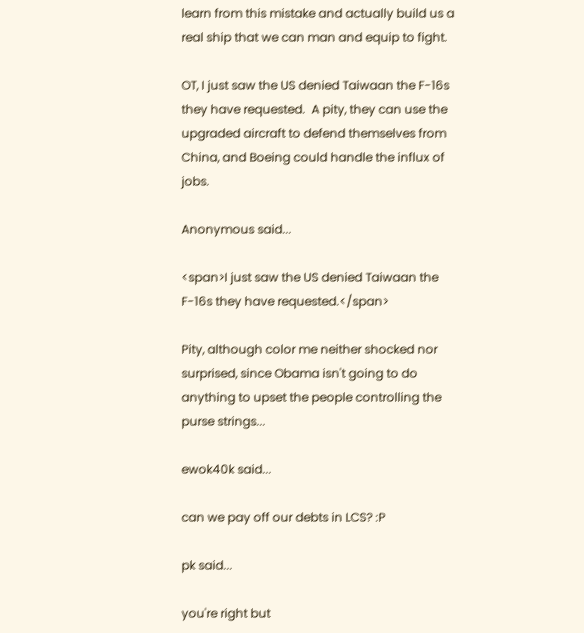learn from this mistake and actually build us a real ship that we can man and equip to fight.

OT, I just saw the US denied Taiwaan the F-16s they have requested.  A pity, they can use the upgraded aircraft to defend themselves from China, and Boeing could handle the influx of jobs.

Anonymous said...

<span>I just saw the US denied Taiwaan the F-16s they have requested.</span>

Pity, although color me neither shocked nor surprised, since Obama isn't going to do anything to upset the people controlling the purse strings...

ewok40k said...

can we pay off our debts in LCS? :P

pk said...

you're right but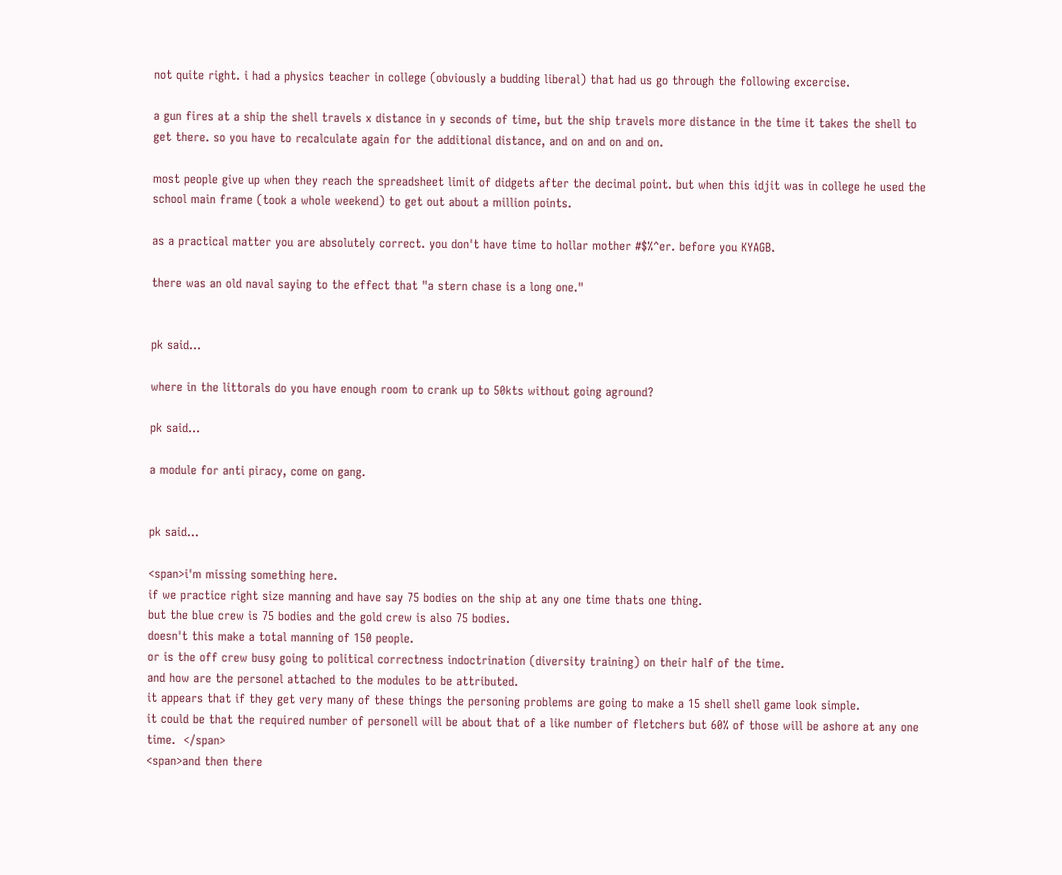not quite right. i had a physics teacher in college (obviously a budding liberal) that had us go through the following excercise.

a gun fires at a ship the shell travels x distance in y seconds of time, but the ship travels more distance in the time it takes the shell to get there. so you have to recalculate again for the additional distance, and on and on and on.

most people give up when they reach the spreadsheet limit of didgets after the decimal point. but when this idjit was in college he used the school main frame (took a whole weekend) to get out about a million points.

as a practical matter you are absolutely correct. you don't have time to hollar mother #$%^er. before you KYAGB.

there was an old naval saying to the effect that "a stern chase is a long one."


pk said...

where in the littorals do you have enough room to crank up to 50kts without going aground?

pk said...

a module for anti piracy, come on gang.


pk said...

<span>i'm missing something here.
if we practice right size manning and have say 75 bodies on the ship at any one time thats one thing.
but the blue crew is 75 bodies and the gold crew is also 75 bodies.
doesn't this make a total manning of 150 people.
or is the off crew busy going to political correctness indoctrination (diversity training) on their half of the time.
and how are the personel attached to the modules to be attributed.
it appears that if they get very many of these things the personing problems are going to make a 15 shell shell game look simple.
it could be that the required number of personell will be about that of a like number of fletchers but 60% of those will be ashore at any one time.  </span>
<span>and then there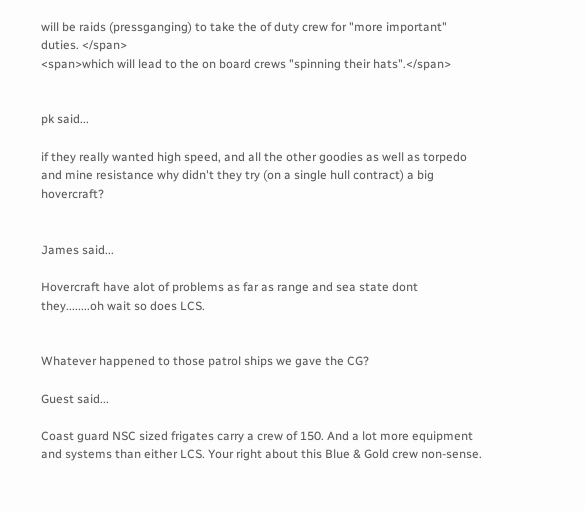will be raids (pressganging) to take the of duty crew for "more important" duties. </span>
<span>which will lead to the on board crews "spinning their hats".</span>


pk said...

if they really wanted high speed, and all the other goodies as well as torpedo and mine resistance why didn't they try (on a single hull contract) a big hovercraft?


James said...

Hovercraft have alot of problems as far as range and sea state dont they........oh wait so does LCS.


Whatever happened to those patrol ships we gave the CG?

Guest said...

Coast guard NSC sized frigates carry a crew of 150. And a lot more equipment and systems than either LCS. Your right about this Blue & Gold crew non-sense.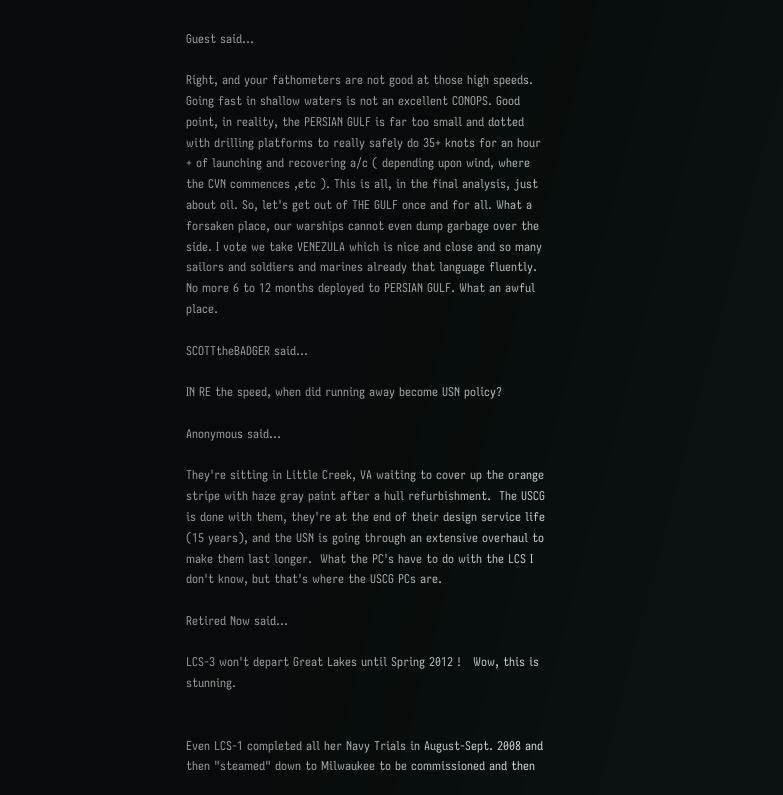Guest said...

Right, and your fathometers are not good at those high speeds. Going fast in shallow waters is not an excellent CONOPS. Good point, in reality, the PERSIAN GULF is far too small and dotted with drilling platforms to really safely do 35+ knots for an hour + of launching and recovering a/c ( depending upon wind, where the CVN commences ,etc ). This is all, in the final analysis, just about oil. So, let's get out of THE GULF once and for all. What a forsaken place, our warships cannot even dump garbage over the side. I vote we take VENEZULA which is nice and close and so many sailors and soldiers and marines already that language fluently. No more 6 to 12 months deployed to PERSIAN GULF. What an awful place.

SCOTTtheBADGER said...

IN RE the speed, when did running away become USN policy?

Anonymous said...

They're sitting in Little Creek, VA waiting to cover up the orange stripe with haze gray paint after a hull refurbishment.  The USCG is done with them, they're at the end of their design service life (15 years), and the USN is going through an extensive overhaul to make them last longer.  What the PC's have to do with the LCS I don't know, but that's where the USCG PCs are.

Retired Now said...

LCS-3 won't depart Great Lakes until Spring 2012 !   Wow, this is stunning.


Even LCS-1 completed all her Navy Trials in August-Sept. 2008 and then "steamed" down to Milwaukee to be commissioned and then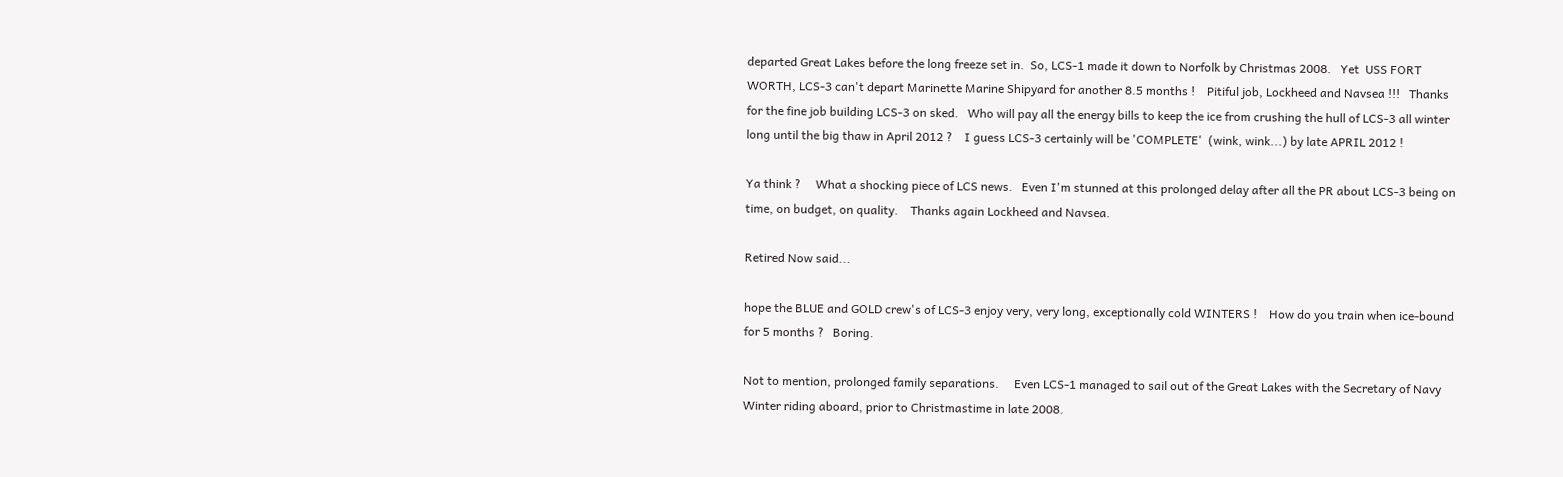departed Great Lakes before the long freeze set in.  So, LCS-1 made it down to Norfolk by Christmas 2008.   Yet  USS FORT WORTH, LCS-3 can't depart Marinette Marine Shipyard for another 8.5 months !    Pitiful job, Lockheed and Navsea !!!   Thanks for the fine job building LCS-3 on sked.   Who will pay all the energy bills to keep the ice from crushing the hull of LCS-3 all winter long until the big thaw in April 2012 ?    I guess LCS-3 certainly will be 'COMPLETE'  (wink, wink...) by late APRIL 2012 !

Ya think ?     What a shocking piece of LCS news.   Even I'm stunned at this prolonged delay after all the PR about LCS-3 being on time, on budget, on quality.    Thanks again Lockheed and Navsea.

Retired Now said...

hope the BLUE and GOLD crew's of LCS-3 enjoy very, very long, exceptionally cold WINTERS !    How do you train when ice-bound for 5 months ?   Boring.

Not to mention, prolonged family separations.     Even LCS-1 managed to sail out of the Great Lakes with the Secretary of Navy Winter riding aboard, prior to Christmastime in late 2008.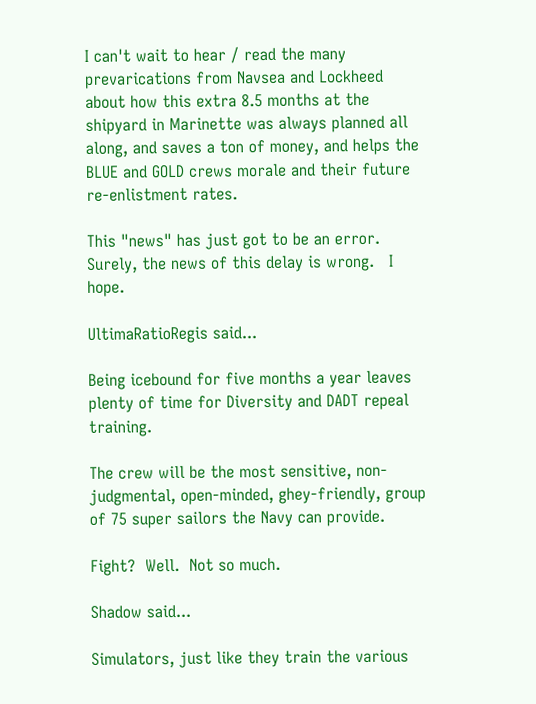I can't wait to hear / read the many prevarications from Navsea and Lockheed about how this extra 8.5 months at the shipyard in Marinette was always planned all along, and saves a ton of money, and helps the BLUE and GOLD crews morale and their future re-enlistment rates.

This "news" has just got to be an error.    Surely, the news of this delay is wrong.   I hope.

UltimaRatioRegis said...

Being icebound for five months a year leaves plenty of time for Diversity and DADT repeal training.

The crew will be the most sensitive, non-judgmental, open-minded, ghey-friendly, group of 75 super sailors the Navy can provide.

Fight?  Well.  Not so much.

Shadow said...

Simulators, just like they train the various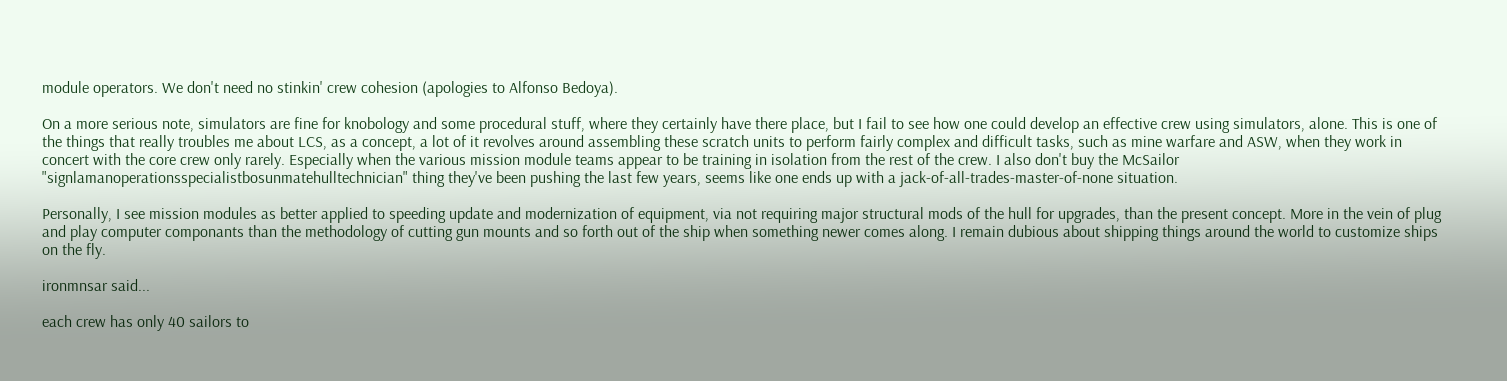module operators. We don't need no stinkin' crew cohesion (apologies to Alfonso Bedoya).

On a more serious note, simulators are fine for knobology and some procedural stuff, where they certainly have there place, but I fail to see how one could develop an effective crew using simulators, alone. This is one of the things that really troubles me about LCS, as a concept, a lot of it revolves around assembling these scratch units to perform fairly complex and difficult tasks, such as mine warfare and ASW, when they work in concert with the core crew only rarely. Especially when the various mission module teams appear to be training in isolation from the rest of the crew. I also don't buy the McSailor "signlamanoperationsspecialistbosunmatehulltechnician" thing they've been pushing the last few years, seems like one ends up with a jack-of-all-trades-master-of-none situation.

Personally, I see mission modules as better applied to speeding update and modernization of equipment, via not requiring major structural mods of the hull for upgrades, than the present concept. More in the vein of plug and play computer componants than the methodology of cutting gun mounts and so forth out of the ship when something newer comes along. I remain dubious about shipping things around the world to customize ships on the fly.

ironmnsar said...

each crew has only 40 sailors to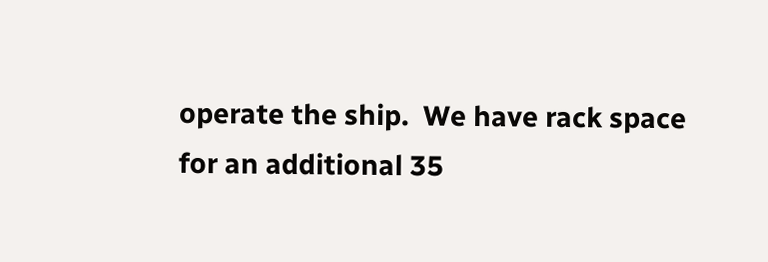operate the ship.  We have rack space for an additional 35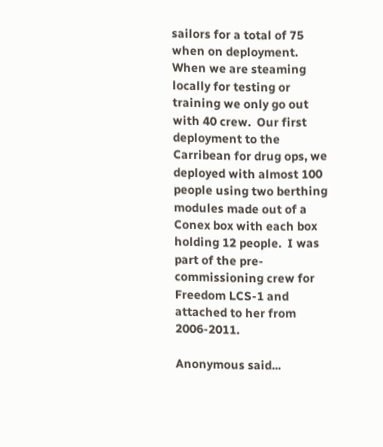sailors for a total of 75 when on deployment.  When we are steaming locally for testing or training we only go out with 40 crew.  Our first deployment to the Carribean for drug ops, we deployed with almost 100 people using two berthing modules made out of a Conex box with each box holding 12 people.  I was part of the pre-commissioning crew for Freedom LCS-1 and attached to her from 2006-2011.

Anonymous said...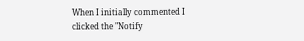When I initially commented I clicked the "Notify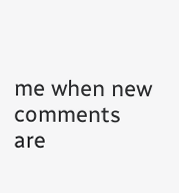me when new comments are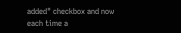added" checkbox and now
each time a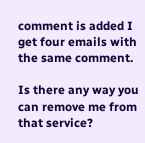comment is added I get four emails with the same comment.

Is there any way you can remove me from that service?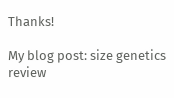Thanks!

My blog post: size genetics review